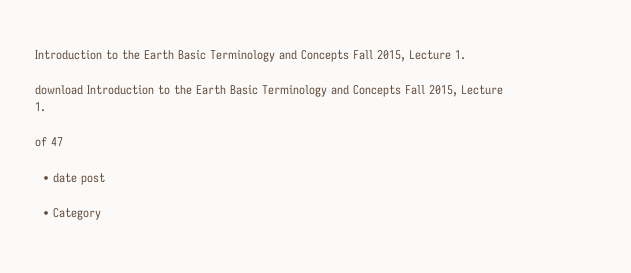Introduction to the Earth Basic Terminology and Concepts Fall 2015, Lecture 1.

download Introduction to the Earth Basic Terminology and Concepts Fall 2015, Lecture 1.

of 47

  • date post

  • Category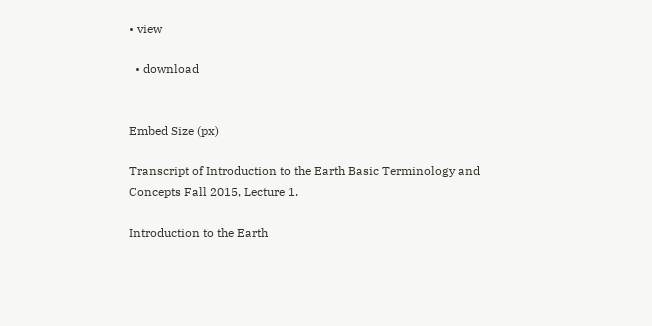• view

  • download


Embed Size (px)

Transcript of Introduction to the Earth Basic Terminology and Concepts Fall 2015, Lecture 1.

Introduction to the Earth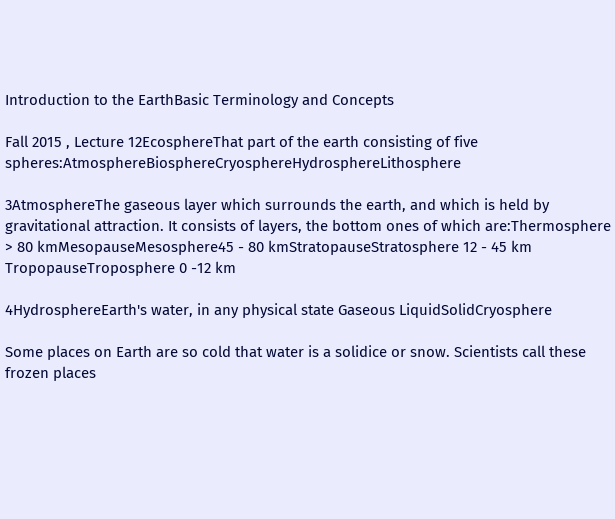Introduction to the EarthBasic Terminology and Concepts

Fall 2015 , Lecture 12EcosphereThat part of the earth consisting of five spheres:AtmosphereBiosphereCryosphereHydrosphereLithosphere

3AtmosphereThe gaseous layer which surrounds the earth, and which is held by gravitational attraction. It consists of layers, the bottom ones of which are:Thermosphere > 80 kmMesopauseMesosphere45 - 80 kmStratopauseStratosphere 12 - 45 km TropopauseTroposphere 0 -12 km

4HydrosphereEarth's water, in any physical state Gaseous LiquidSolidCryosphere

Some places on Earth are so cold that water is a solidice or snow. Scientists call these frozen places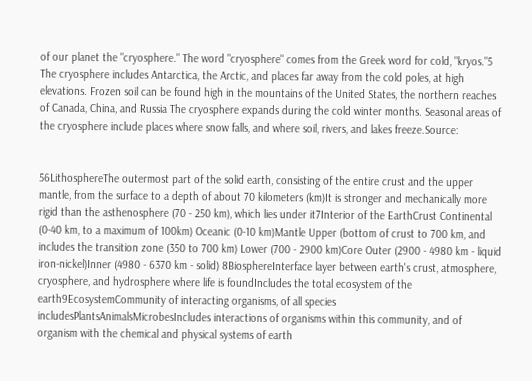of our planet the "cryosphere." The word "cryosphere" comes from the Greek word for cold, "kryos."5 The cryosphere includes Antarctica, the Arctic, and places far away from the cold poles, at high elevations. Frozen soil can be found high in the mountains of the United States, the northern reaches of Canada, China, and Russia The cryosphere expands during the cold winter months. Seasonal areas of the cryosphere include places where snow falls, and where soil, rivers, and lakes freeze.Source:


56LithosphereThe outermost part of the solid earth, consisting of the entire crust and the upper mantle, from the surface to a depth of about 70 kilometers (km)It is stronger and mechanically more rigid than the asthenosphere (70 - 250 km), which lies under it7Interior of the EarthCrust Continental (0-40 km, to a maximum of 100km) Oceanic (0-10 km)Mantle Upper (bottom of crust to 700 km, and includes the transition zone (350 to 700 km) Lower (700 - 2900 km)Core Outer (2900 - 4980 km - liquid iron-nickel)Inner (4980 - 6370 km - solid) 8BiosphereInterface layer between earth's crust, atmosphere, cryosphere, and hydrosphere where life is foundIncludes the total ecosystem of the earth9EcosystemCommunity of interacting organisms, of all species includesPlantsAnimalsMicrobesIncludes interactions of organisms within this community, and of organism with the chemical and physical systems of earth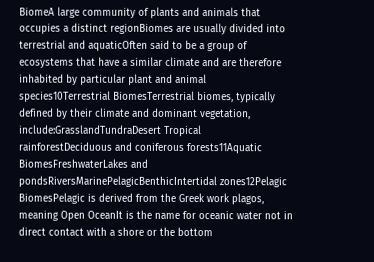BiomeA large community of plants and animals that occupies a distinct regionBiomes are usually divided into terrestrial and aquaticOften said to be a group of ecosystems that have a similar climate and are therefore inhabited by particular plant and animal species10Terrestrial BiomesTerrestrial biomes, typically defined by their climate and dominant vegetation, include:GrasslandTundraDesert Tropical rainforestDeciduous and coniferous forests11Aquatic BiomesFreshwaterLakes and pondsRiversMarinePelagicBenthicIntertidal zones12Pelagic BiomesPelagic is derived from the Greek work plagos, meaning Open OceanIt is the name for oceanic water not in direct contact with a shore or the bottom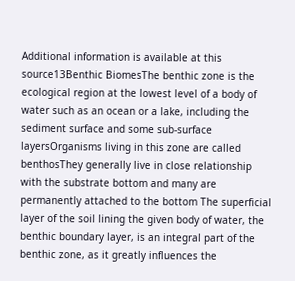Additional information is available at this source13Benthic BiomesThe benthic zone is the ecological region at the lowest level of a body of water such as an ocean or a lake, including the sediment surface and some sub-surface layersOrganisms living in this zone are called benthosThey generally live in close relationship with the substrate bottom and many are permanently attached to the bottom The superficial layer of the soil lining the given body of water, the benthic boundary layer, is an integral part of the benthic zone, as it greatly influences the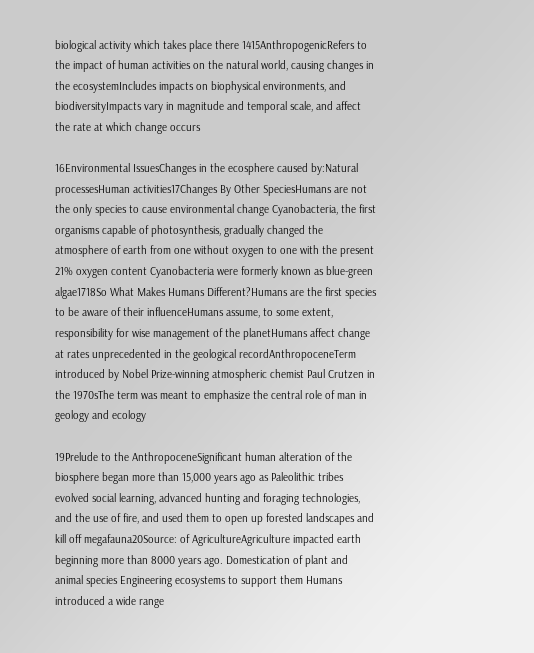biological activity which takes place there 1415AnthropogenicRefers to the impact of human activities on the natural world, causing changes in the ecosystemIncludes impacts on biophysical environments, and biodiversityImpacts vary in magnitude and temporal scale, and affect the rate at which change occurs

16Environmental IssuesChanges in the ecosphere caused by:Natural processesHuman activities17Changes By Other SpeciesHumans are not the only species to cause environmental change Cyanobacteria, the first organisms capable of photosynthesis, gradually changed the atmosphere of earth from one without oxygen to one with the present 21% oxygen content Cyanobacteria were formerly known as blue-green algae1718So What Makes Humans Different?Humans are the first species to be aware of their influenceHumans assume, to some extent, responsibility for wise management of the planetHumans affect change at rates unprecedented in the geological recordAnthropoceneTerm introduced by Nobel Prize-winning atmospheric chemist Paul Crutzen in the 1970sThe term was meant to emphasize the central role of man in geology and ecology

19Prelude to the AnthropoceneSignificant human alteration of the biosphere began more than 15,000 years ago as Paleolithic tribes evolved social learning, advanced hunting and foraging technologies, and the use of fire, and used them to open up forested landscapes and kill off megafauna20Source: of AgricultureAgriculture impacted earth beginning more than 8000 years ago. Domestication of plant and animal species Engineering ecosystems to support them Humans introduced a wide range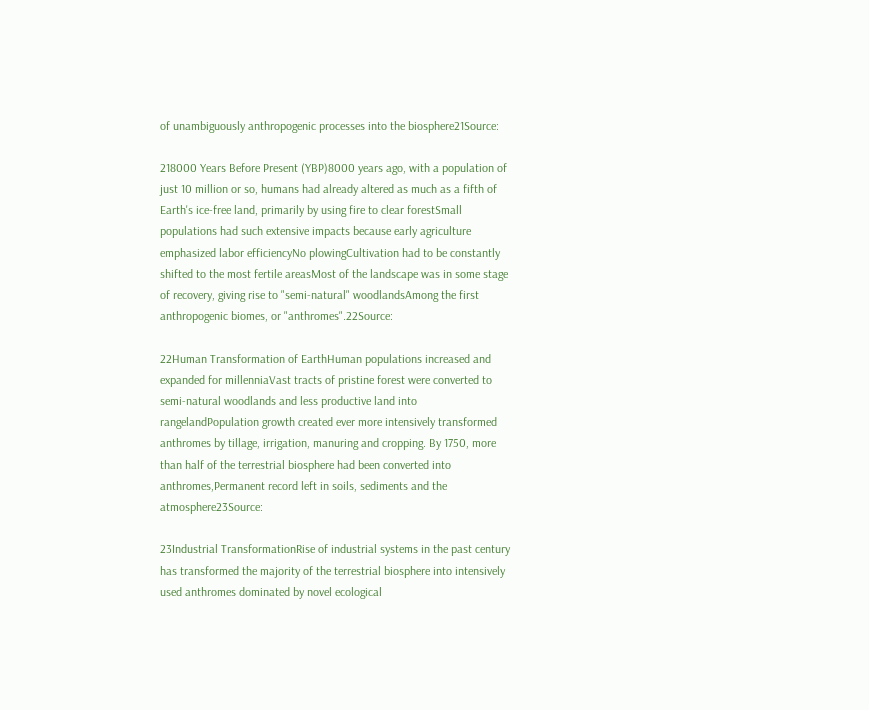of unambiguously anthropogenic processes into the biosphere21Source:

218000 Years Before Present (YBP)8000 years ago, with a population of just 10 million or so, humans had already altered as much as a fifth of Earth's ice-free land, primarily by using fire to clear forestSmall populations had such extensive impacts because early agriculture emphasized labor efficiencyNo plowingCultivation had to be constantly shifted to the most fertile areasMost of the landscape was in some stage of recovery, giving rise to "semi-natural" woodlandsAmong the first anthropogenic biomes, or "anthromes".22Source:

22Human Transformation of EarthHuman populations increased and expanded for millenniaVast tracts of pristine forest were converted to semi-natural woodlands and less productive land into rangelandPopulation growth created ever more intensively transformed anthromes by tillage, irrigation, manuring and cropping. By 1750, more than half of the terrestrial biosphere had been converted into anthromes,Permanent record left in soils, sediments and the atmosphere23Source:

23Industrial TransformationRise of industrial systems in the past century has transformed the majority of the terrestrial biosphere into intensively used anthromes dominated by novel ecological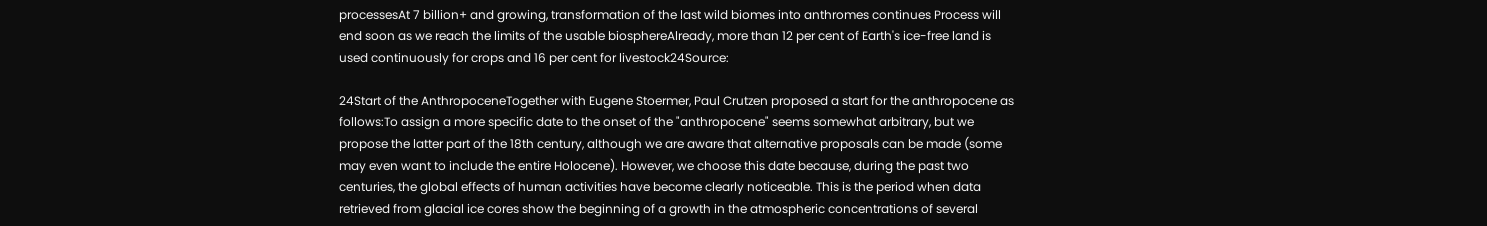processesAt 7 billion+ and growing, transformation of the last wild biomes into anthromes continues Process will end soon as we reach the limits of the usable biosphereAlready, more than 12 per cent of Earth's ice-free land is used continuously for crops and 16 per cent for livestock24Source:

24Start of the AnthropoceneTogether with Eugene Stoermer, Paul Crutzen proposed a start for the anthropocene as follows:To assign a more specific date to the onset of the "anthropocene" seems somewhat arbitrary, but we propose the latter part of the 18th century, although we are aware that alternative proposals can be made (some may even want to include the entire Holocene). However, we choose this date because, during the past two centuries, the global effects of human activities have become clearly noticeable. This is the period when data retrieved from glacial ice cores show the beginning of a growth in the atmospheric concentrations of several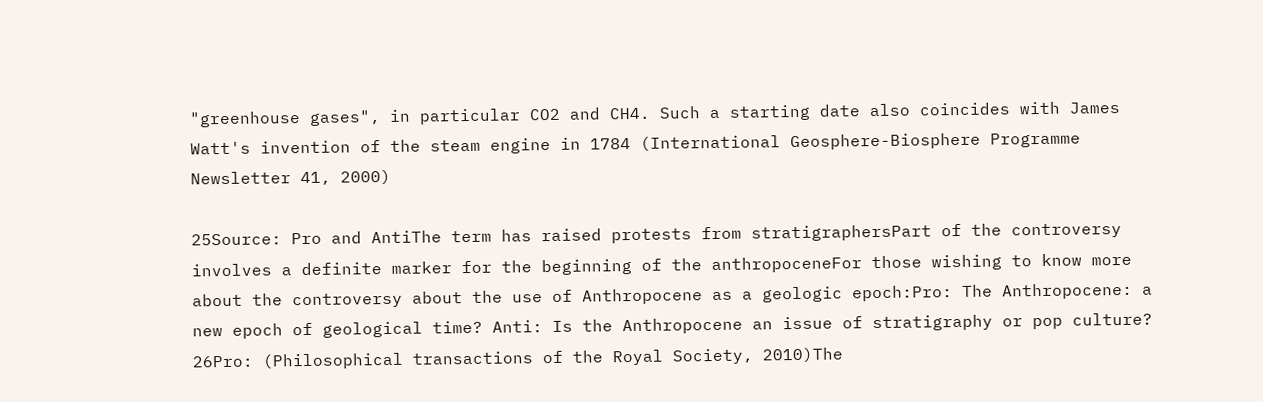"greenhouse gases", in particular CO2 and CH4. Such a starting date also coincides with James Watt's invention of the steam engine in 1784 (International Geosphere-Biosphere Programme Newsletter 41, 2000)

25Source: Pro and AntiThe term has raised protests from stratigraphersPart of the controversy involves a definite marker for the beginning of the anthropoceneFor those wishing to know more about the controversy about the use of Anthropocene as a geologic epoch:Pro: The Anthropocene: a new epoch of geological time? Anti: Is the Anthropocene an issue of stratigraphy or pop culture? 26Pro: (Philosophical transactions of the Royal Society, 2010)The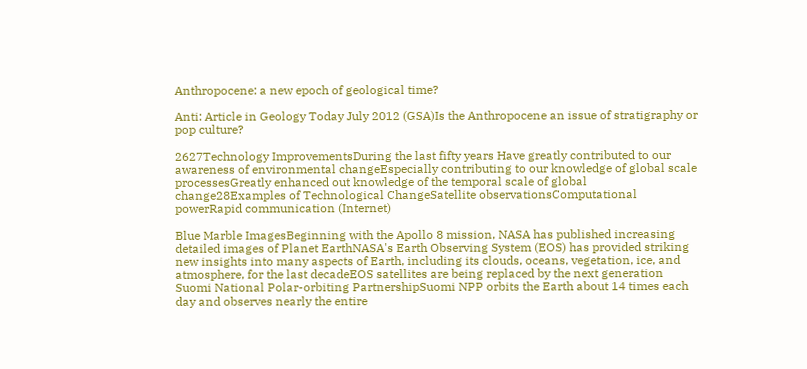Anthropocene: a new epoch of geological time?

Anti: Article in Geology Today July 2012 (GSA)Is the Anthropocene an issue of stratigraphy or pop culture?

2627Technology ImprovementsDuring the last fifty years Have greatly contributed to our awareness of environmental changeEspecially contributing to our knowledge of global scale processesGreatly enhanced out knowledge of the temporal scale of global change28Examples of Technological ChangeSatellite observationsComputational powerRapid communication (Internet)

Blue Marble ImagesBeginning with the Apollo 8 mission, NASA has published increasing detailed images of Planet EarthNASA's Earth Observing System (EOS) has provided striking new insights into many aspects of Earth, including its clouds, oceans, vegetation, ice, and atmosphere, for the last decadeEOS satellites are being replaced by the next generation Suomi National Polar-orbiting PartnershipSuomi NPP orbits the Earth about 14 times each day and observes nearly the entire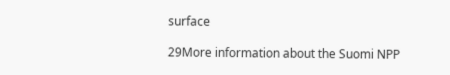surface

29More information about the Suomi NPP